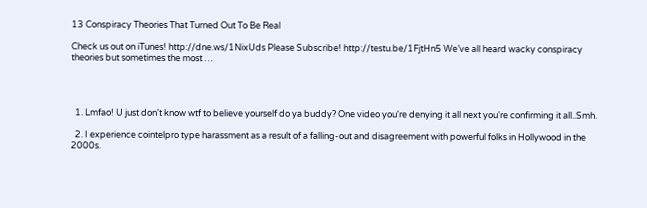13 Conspiracy Theories That Turned Out To Be Real

Check us out on iTunes! http://dne.ws/1NixUds Please Subscribe! http://testu.be/1FjtHn5 We’ve all heard wacky conspiracy theories but sometimes the most …




  1. Lmfao! U just don't know wtf to believe yourself do ya buddy? One video you're denying it all next you're confirming it all..Smh.

  2. I experience cointelpro type harassment as a result of a falling-out and disagreement with powerful folks in Hollywood in the 2000s.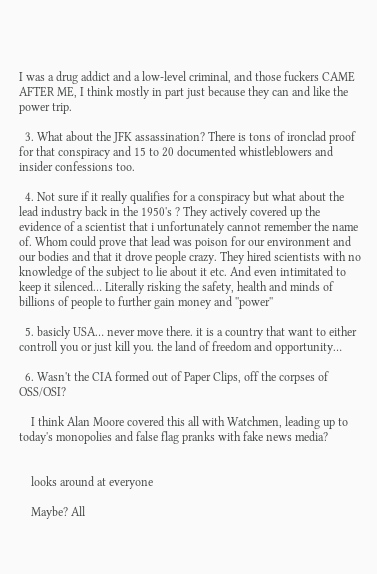I was a drug addict and a low-level criminal, and those fuckers CAME AFTER ME, I think mostly in part just because they can and like the power trip.

  3. What about the JFK assassination? There is tons of ironclad proof for that conspiracy and 15 to 20 documented whistleblowers and insider confessions too.

  4. Not sure if it really qualifies for a conspiracy but what about the lead industry back in the 1950's ? They actively covered up the evidence of a scientist that i unfortunately cannot remember the name of. Whom could prove that lead was poison for our environment and our bodies and that it drove people crazy. They hired scientists with no knowledge of the subject to lie about it etc. And even intimitated to keep it silenced… Literally risking the safety, health and minds of billions of people to further gain money and ''power''

  5. basicly USA… never move there. it is a country that want to either controll you or just kill you. the land of freedom and opportunity…

  6. Wasn't the CIA formed out of Paper Clips, off the corpses of OSS/OSI?

    I think Alan Moore covered this all with Watchmen, leading up to today's monopolies and false flag pranks with fake news media?


    looks around at everyone

    Maybe? All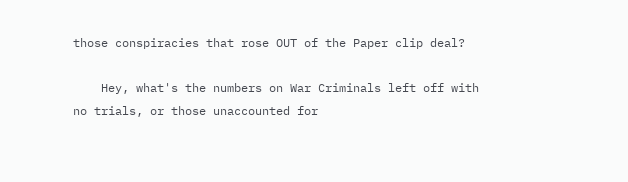those conspiracies that rose OUT of the Paper clip deal?

    Hey, what's the numbers on War Criminals left off with no trials, or those unaccounted for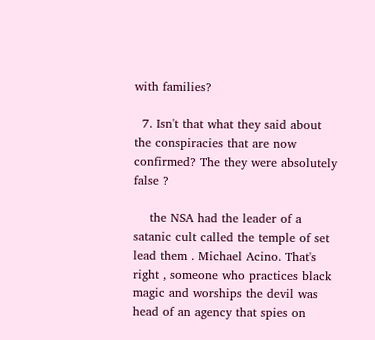with families?

  7. Isn't that what they said about the conspiracies that are now confirmed? The they were absolutely false ?

    the NSA had the leader of a satanic cult called the temple of set lead them . Michael Acino. That's right , someone who practices black magic and worships the devil was head of an agency that spies on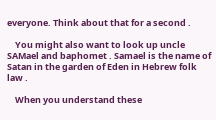everyone. Think about that for a second .

    You might also want to look up uncle SAMael and baphomet . Samael is the name of Satan in the garden of Eden in Hebrew folk law .

    When you understand these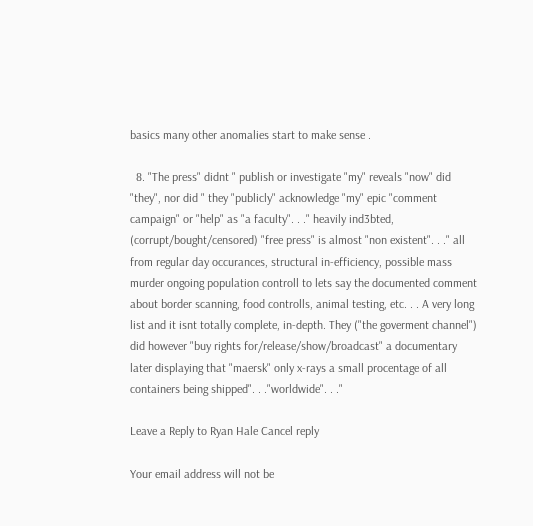basics many other anomalies start to make sense .

  8. "The press" didnt " publish or investigate "my" reveals "now" did "they", nor did " they "publicly" acknowledge "my" epic "comment campaign" or "help" as "a faculty". . ." heavily ind3bted, (corrupt/bought/censored) "free press" is almost "non existent". . ." all from regular day occurances, structural in-efficiency, possible mass murder ongoing population controll to lets say the documented comment about border scanning, food controlls, animal testing, etc. . . A very long list and it isnt totally complete, in-depth. They ("the goverment channel") did however "buy rights for/release/show/broadcast" a documentary later displaying that "maersk" only x-rays a small procentage of all containers being shipped". . ."worldwide". . ."

Leave a Reply to Ryan Hale Cancel reply

Your email address will not be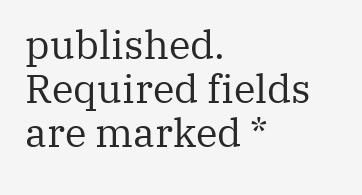published. Required fields are marked *